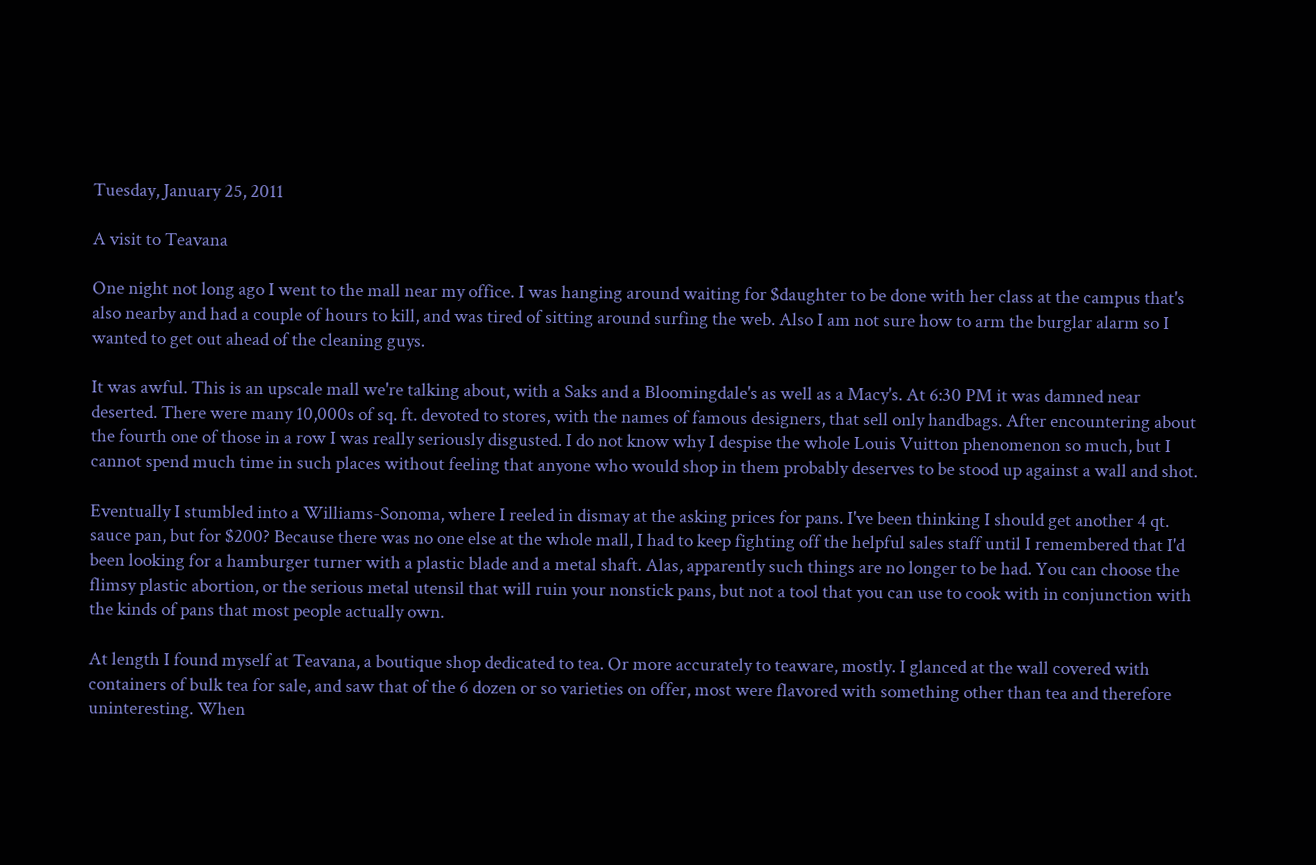Tuesday, January 25, 2011

A visit to Teavana

One night not long ago I went to the mall near my office. I was hanging around waiting for $daughter to be done with her class at the campus that's also nearby and had a couple of hours to kill, and was tired of sitting around surfing the web. Also I am not sure how to arm the burglar alarm so I wanted to get out ahead of the cleaning guys.

It was awful. This is an upscale mall we're talking about, with a Saks and a Bloomingdale's as well as a Macy's. At 6:30 PM it was damned near deserted. There were many 10,000s of sq. ft. devoted to stores, with the names of famous designers, that sell only handbags. After encountering about the fourth one of those in a row I was really seriously disgusted. I do not know why I despise the whole Louis Vuitton phenomenon so much, but I cannot spend much time in such places without feeling that anyone who would shop in them probably deserves to be stood up against a wall and shot.

Eventually I stumbled into a Williams-Sonoma, where I reeled in dismay at the asking prices for pans. I've been thinking I should get another 4 qt. sauce pan, but for $200? Because there was no one else at the whole mall, I had to keep fighting off the helpful sales staff until I remembered that I'd been looking for a hamburger turner with a plastic blade and a metal shaft. Alas, apparently such things are no longer to be had. You can choose the flimsy plastic abortion, or the serious metal utensil that will ruin your nonstick pans, but not a tool that you can use to cook with in conjunction with the kinds of pans that most people actually own.

At length I found myself at Teavana, a boutique shop dedicated to tea. Or more accurately to teaware, mostly. I glanced at the wall covered with containers of bulk tea for sale, and saw that of the 6 dozen or so varieties on offer, most were flavored with something other than tea and therefore uninteresting. When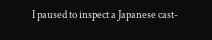I paused to inspect a Japanese cast-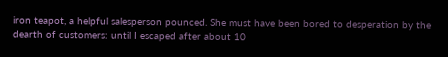iron teapot, a helpful salesperson pounced. She must have been bored to desperation by the dearth of customers: until I escaped after about 10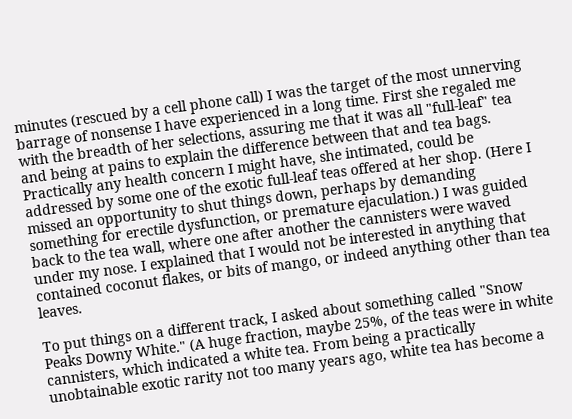minutes (rescued by a cell phone call) I was the target of the most unnerving barrage of nonsense I have experienced in a long time. First she regaled me with the breadth of her selections, assuring me that it was all "full-leaf" tea and being at pains to explain the difference between that and tea bags. Practically any health concern I might have, she intimated, could be addressed by some one of the exotic full-leaf teas offered at her shop. (Here I missed an opportunity to shut things down, perhaps by demanding something for erectile dysfunction, or premature ejaculation.) I was guided back to the tea wall, where one after another the cannisters were waved under my nose. I explained that I would not be interested in anything that contained coconut flakes, or bits of mango, or indeed anything other than tea leaves.

To put things on a different track, I asked about something called "Snow Peaks Downy White." (A huge fraction, maybe 25%, of the teas were in white cannisters, which indicated a white tea. From being a practically unobtainable exotic rarity not too many years ago, white tea has become a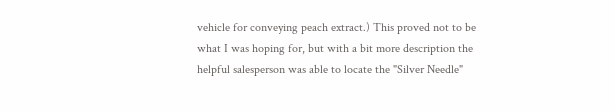vehicle for conveying peach extract.) This proved not to be what I was hoping for, but with a bit more description the helpful salesperson was able to locate the "Silver Needle"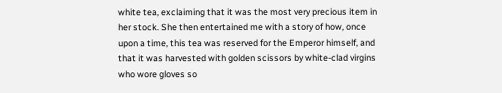white tea, exclaiming that it was the most very precious item in her stock. She then entertained me with a story of how, once upon a time, this tea was reserved for the Emperor himself, and that it was harvested with golden scissors by white-clad virgins who wore gloves so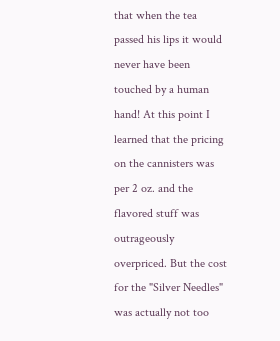that when the tea passed his lips it would never have been touched by a human hand! At this point I learned that the pricing on the cannisters was per 2 oz. and the flavored stuff was outrageously overpriced. But the cost for the "Silver Needles" was actually not too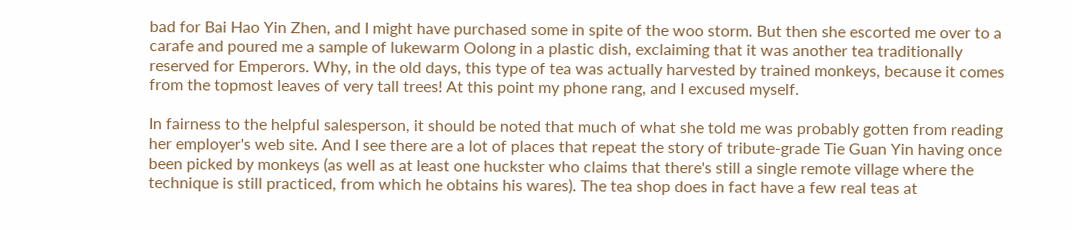bad for Bai Hao Yin Zhen, and I might have purchased some in spite of the woo storm. But then she escorted me over to a carafe and poured me a sample of lukewarm Oolong in a plastic dish, exclaiming that it was another tea traditionally reserved for Emperors. Why, in the old days, this type of tea was actually harvested by trained monkeys, because it comes from the topmost leaves of very tall trees! At this point my phone rang, and I excused myself.

In fairness to the helpful salesperson, it should be noted that much of what she told me was probably gotten from reading her employer's web site. And I see there are a lot of places that repeat the story of tribute-grade Tie Guan Yin having once been picked by monkeys (as well as at least one huckster who claims that there's still a single remote village where the technique is still practiced, from which he obtains his wares). The tea shop does in fact have a few real teas at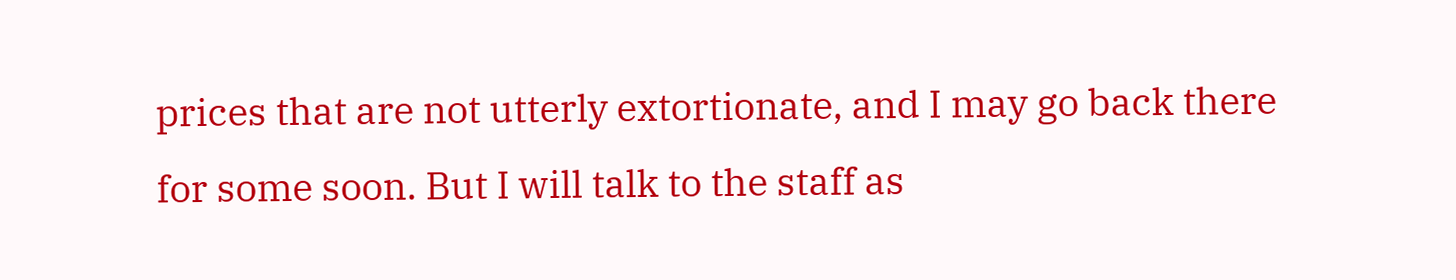prices that are not utterly extortionate, and I may go back there for some soon. But I will talk to the staff as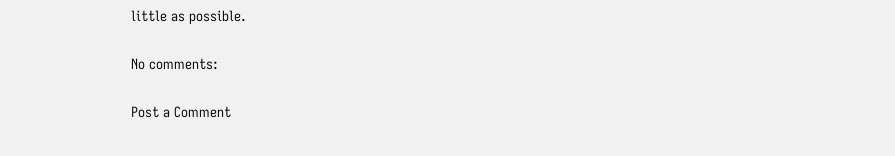little as possible.

No comments:

Post a Comment